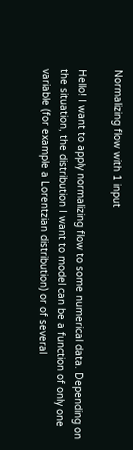Normalizing flow with 1 input

Hello! I want to apply normalizing flow to some numerical data. Depending on the situation, the distribution I want to model can be a function of only one variable (for example a Lorentzian distribution) or of several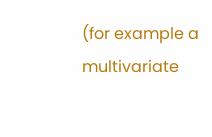(for example a multivariate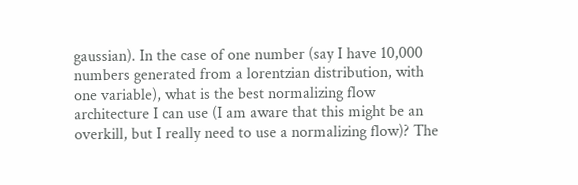gaussian). In the case of one number (say I have 10,000 numbers generated from a lorentzian distribution, with one variable), what is the best normalizing flow architecture I can use (I am aware that this might be an overkill, but I really need to use a normalizing flow)? The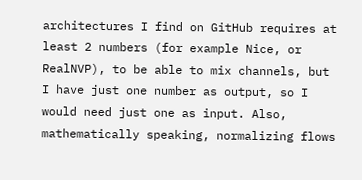architectures I find on GitHub requires at least 2 numbers (for example Nice, or RealNVP), to be able to mix channels, but I have just one number as output, so I would need just one as input. Also, mathematically speaking, normalizing flows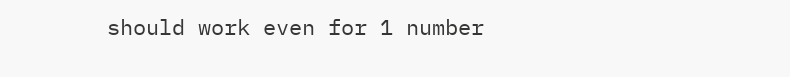should work even for 1 number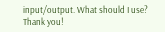input/output. What should I use? Thank you!